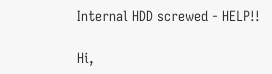Internal HDD screwed - HELP!!

Hi,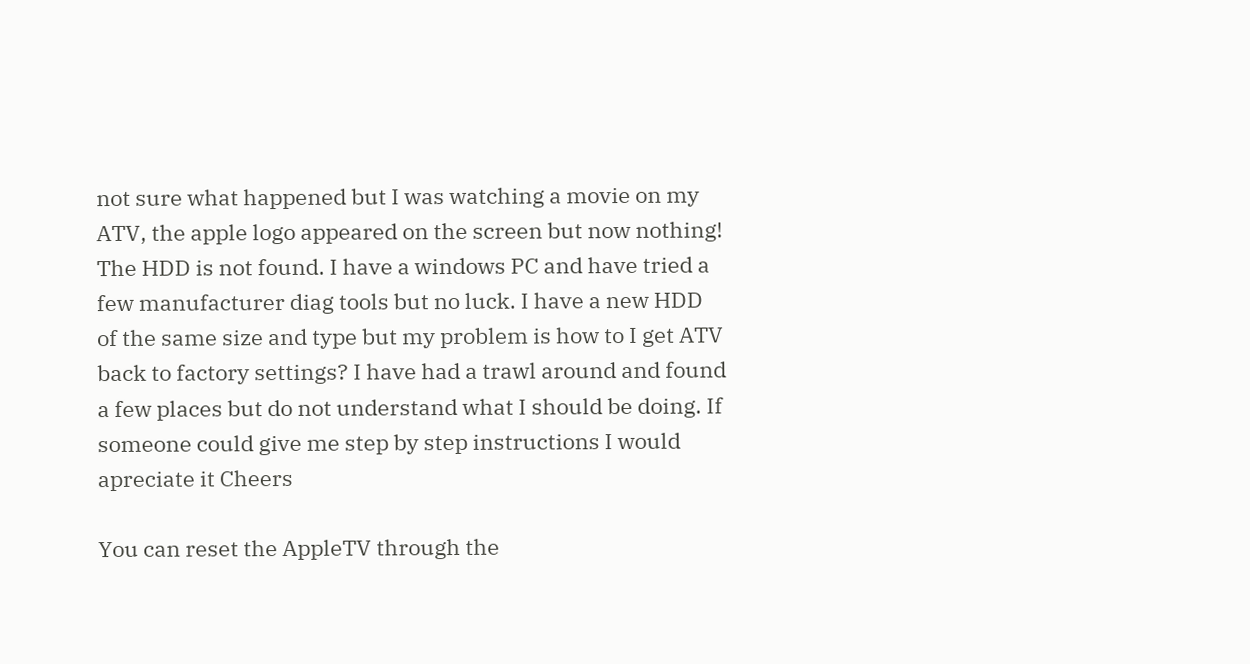not sure what happened but I was watching a movie on my ATV, the apple logo appeared on the screen but now nothing! The HDD is not found. I have a windows PC and have tried a few manufacturer diag tools but no luck. I have a new HDD of the same size and type but my problem is how to I get ATV back to factory settings? I have had a trawl around and found a few places but do not understand what I should be doing. If someone could give me step by step instructions I would apreciate it Cheers

You can reset the AppleTV through the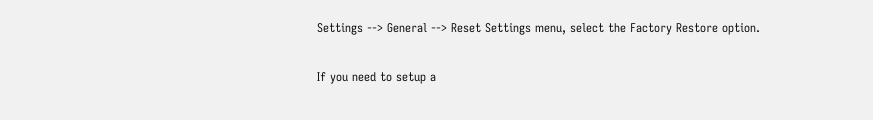Settings --> General --> Reset Settings menu, select the Factory Restore option.

If you need to setup a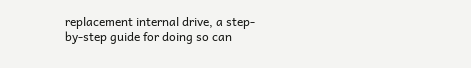replacement internal drive, a step-by-step guide for doing so can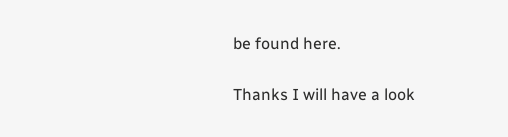be found here.

Thanks I will have a look